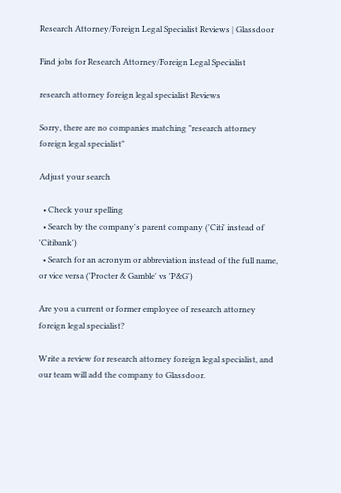Research Attorney/Foreign Legal Specialist Reviews | Glassdoor

Find jobs for Research Attorney/Foreign Legal Specialist

research attorney foreign legal specialist Reviews

Sorry, there are no companies matching "research attorney foreign legal specialist"

Adjust your search

  • Check your spelling
  • Search by the company's parent company ('Citi' instead of 'Citibank')
  • Search for an acronym or abbreviation instead of the full name, or vice versa ('Procter & Gamble' vs 'P&G')

Are you a current or former employee of research attorney foreign legal specialist?

Write a review for research attorney foreign legal specialist, and our team will add the company to Glassdoor.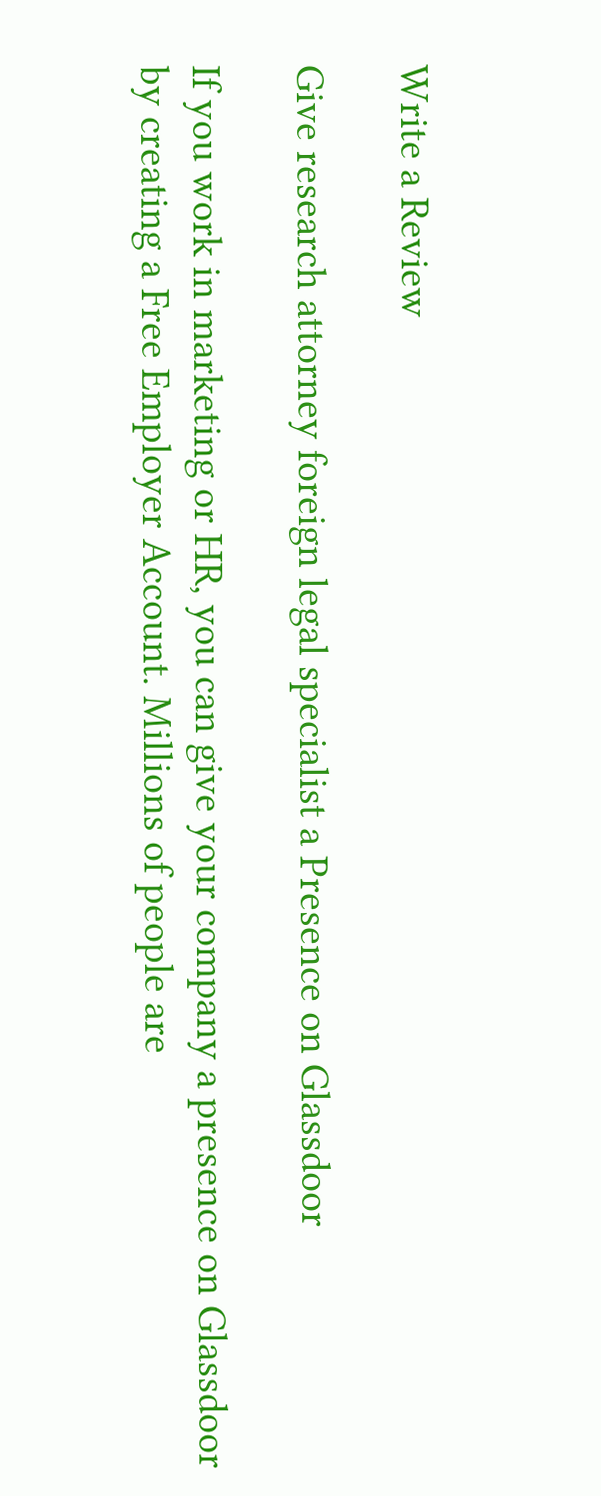Write a Review

Give research attorney foreign legal specialist a Presence on Glassdoor

If you work in marketing or HR, you can give your company a presence on Glassdoor by creating a Free Employer Account. Millions of people are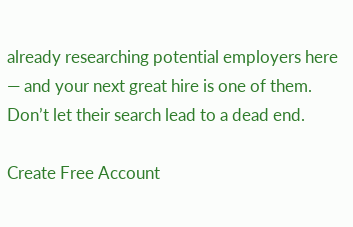already researching potential employers here — and your next great hire is one of them. Don’t let their search lead to a dead end.

Create Free Account